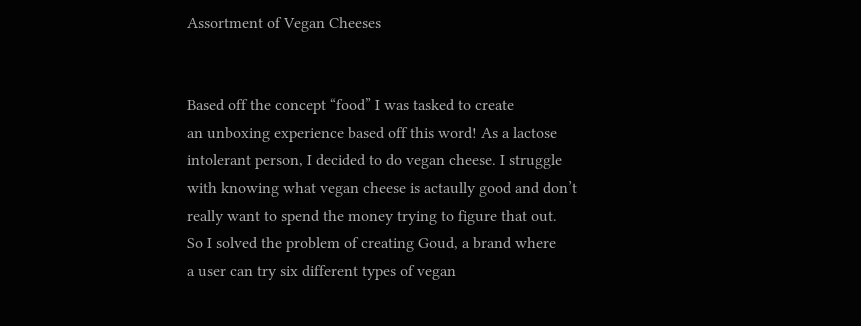Assortment of Vegan Cheeses


Based off the concept “food” I was tasked to create
an unboxing experience based off this word! As a lactose
intolerant person, I decided to do vegan cheese. I struggle
with knowing what vegan cheese is actaully good and don’t
really want to spend the money trying to figure that out.
So I solved the problem of creating Goud, a brand where
a user can try six different types of vegan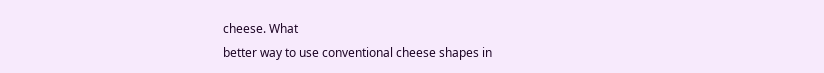cheese. What
better way to use conventional cheese shapes in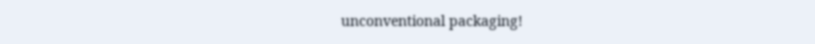unconventional packaging!